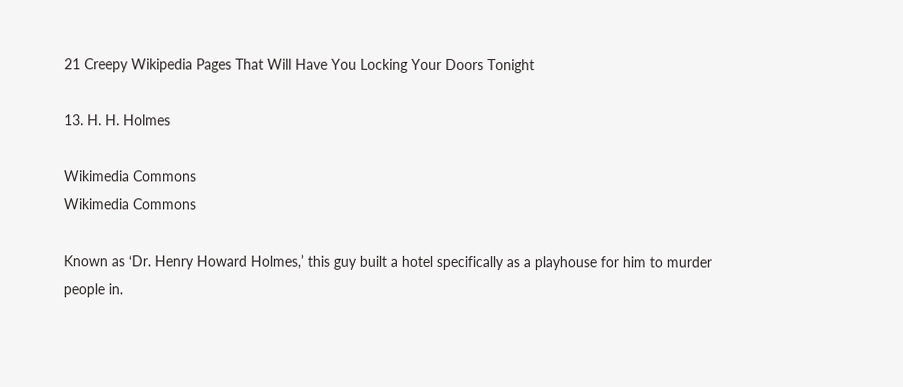21 Creepy Wikipedia Pages That Will Have You Locking Your Doors Tonight

13. H. H. Holmes

Wikimedia Commons
Wikimedia Commons

Known as ‘Dr. Henry Howard Holmes,’ this guy built a hotel specifically as a playhouse for him to murder people in.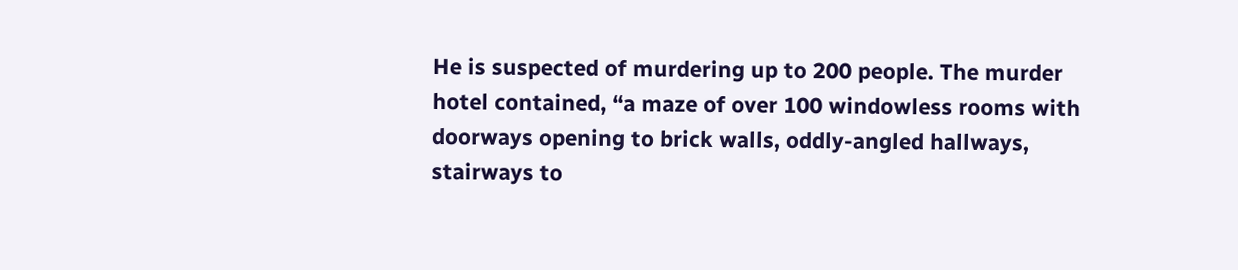He is suspected of murdering up to 200 people. The murder hotel contained, “a maze of over 100 windowless rooms with doorways opening to brick walls, oddly-angled hallways, stairways to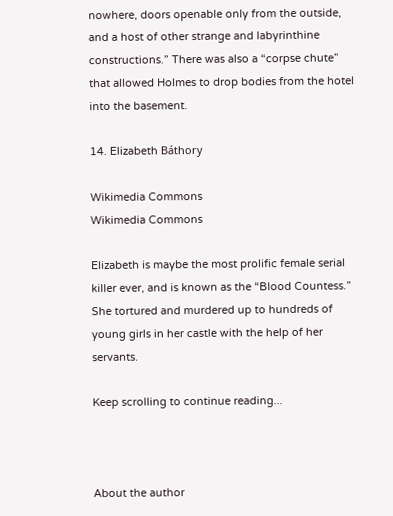nowhere, doors openable only from the outside, and a host of other strange and labyrinthine constructions.” There was also a “corpse chute” that allowed Holmes to drop bodies from the hotel into the basement.

14. Elizabeth Báthory

Wikimedia Commons
Wikimedia Commons

Elizabeth is maybe the most prolific female serial killer ever, and is known as the “Blood Countess.” She tortured and murdered up to hundreds of young girls in her castle with the help of her servants.

Keep scrolling to continue reading...



About the author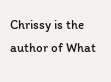Chrissy is the author of What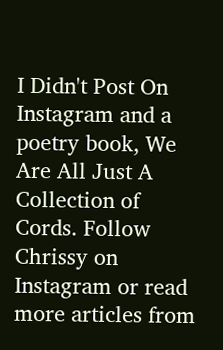I Didn't Post On Instagram and a poetry book, We Are All Just A Collection of Cords. Follow Chrissy on Instagram or read more articles from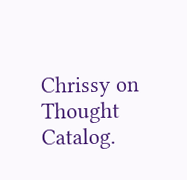Chrissy on Thought Catalog.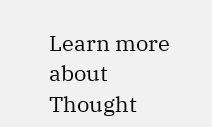Learn more about Thought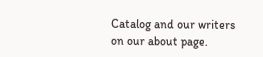Catalog and our writers on our about page.